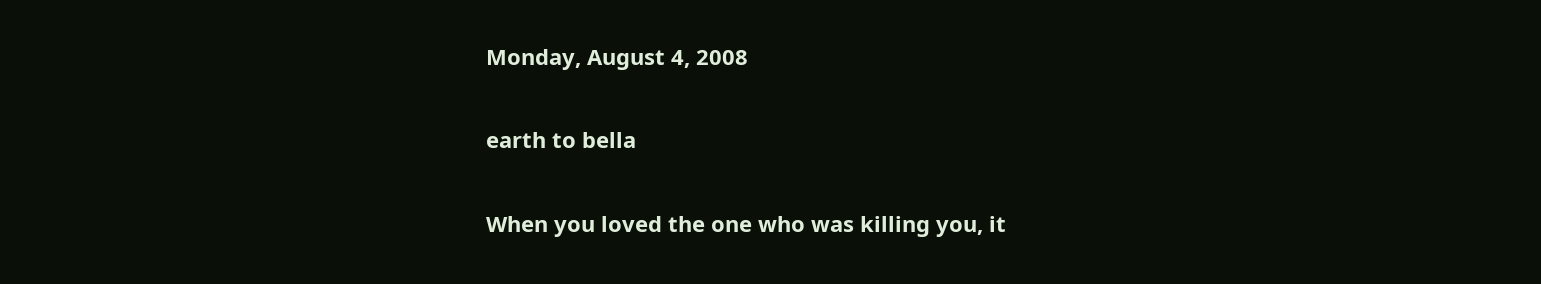Monday, August 4, 2008

earth to bella

When you loved the one who was killing you, it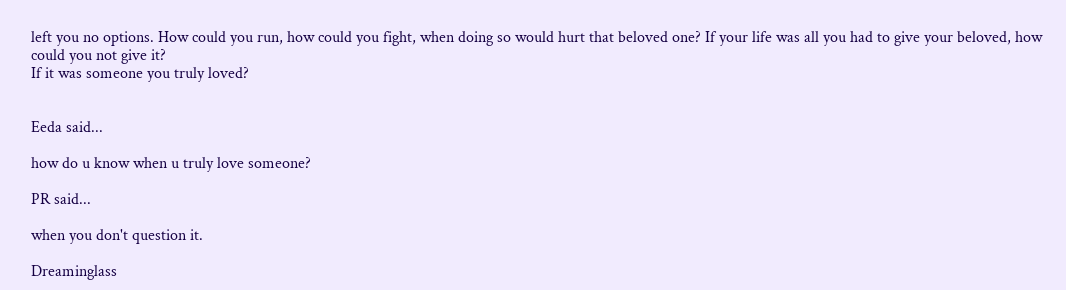left you no options. How could you run, how could you fight, when doing so would hurt that beloved one? If your life was all you had to give your beloved, how could you not give it?
If it was someone you truly loved?


Eeda said...

how do u know when u truly love someone?

PR said...

when you don't question it.

Dreaminglass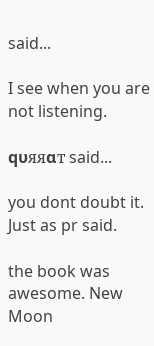said...

I see when you are not listening.

qυяяαт said...

you dont doubt it. Just as pr said.

the book was awesome. New Moon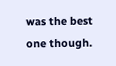was the best one though.